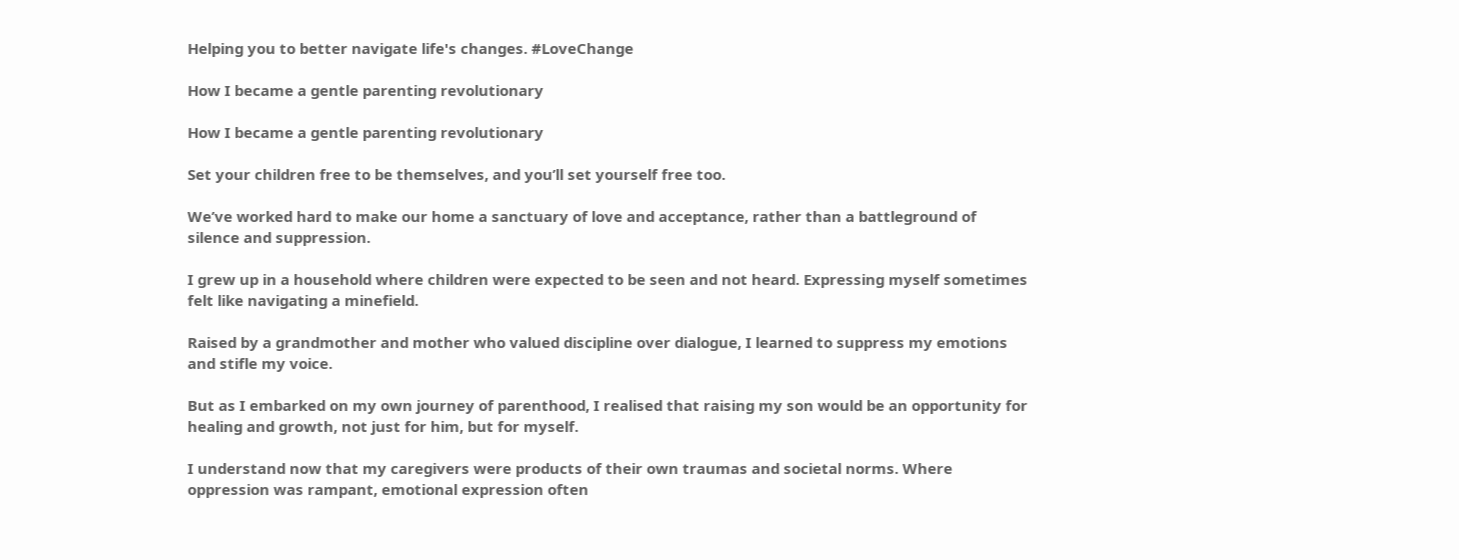Helping you to better navigate life's changes. #LoveChange

How I became a gentle parenting revolutionary

How I became a gentle parenting revolutionary

Set your children free to be themselves, and you’ll set yourself free too.

We’ve worked hard to make our home a sanctuary of love and acceptance, rather than a battleground of silence and suppression.

I grew up in a household where children were expected to be seen and not heard. Expressing myself sometimes felt like navigating a minefield.

Raised by a grandmother and mother who valued discipline over dialogue, I learned to suppress my emotions and stifle my voice.

But as I embarked on my own journey of parenthood, I realised that raising my son would be an opportunity for healing and growth, not just for him, but for myself.

I understand now that my caregivers were products of their own traumas and societal norms. Where oppression was rampant, emotional expression often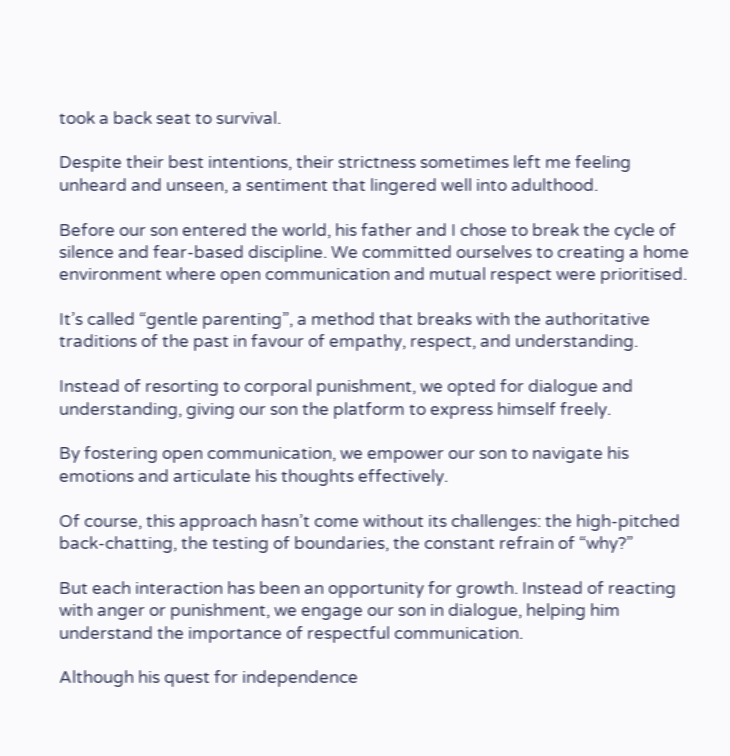took a back seat to survival.

Despite their best intentions, their strictness sometimes left me feeling unheard and unseen, a sentiment that lingered well into adulthood.

Before our son entered the world, his father and I chose to break the cycle of silence and fear-based discipline. We committed ourselves to creating a home environment where open communication and mutual respect were prioritised.

It’s called “gentle parenting”, a method that breaks with the authoritative traditions of the past in favour of empathy, respect, and understanding.

Instead of resorting to corporal punishment, we opted for dialogue and understanding, giving our son the platform to express himself freely.

By fostering open communication, we empower our son to navigate his emotions and articulate his thoughts effectively.

Of course, this approach hasn’t come without its challenges: the high-pitched back-chatting, the testing of boundaries, the constant refrain of “why?”

But each interaction has been an opportunity for growth. Instead of reacting with anger or punishment, we engage our son in dialogue, helping him understand the importance of respectful communication.

Although his quest for independence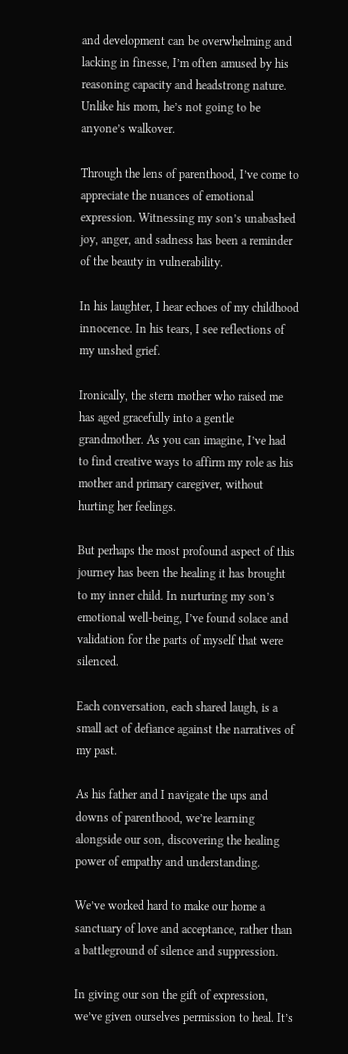and development can be overwhelming and lacking in finesse, I’m often amused by his reasoning capacity and headstrong nature. Unlike his mom, he’s not going to be anyone’s walkover.

Through the lens of parenthood, I’ve come to appreciate the nuances of emotional expression. Witnessing my son’s unabashed joy, anger, and sadness has been a reminder of the beauty in vulnerability.

In his laughter, I hear echoes of my childhood innocence. In his tears, I see reflections of my unshed grief.

Ironically, the stern mother who raised me has aged gracefully into a gentle grandmother. As you can imagine, I’ve had to find creative ways to affirm my role as his mother and primary caregiver, without hurting her feelings.

But perhaps the most profound aspect of this journey has been the healing it has brought to my inner child. In nurturing my son’s emotional well-being, I’ve found solace and validation for the parts of myself that were silenced.

Each conversation, each shared laugh, is a small act of defiance against the narratives of my past.

As his father and I navigate the ups and downs of parenthood, we’re learning alongside our son, discovering the healing power of empathy and understanding.

We’ve worked hard to make our home a sanctuary of love and acceptance, rather than a battleground of silence and suppression.

In giving our son the gift of expression, we’ve given ourselves permission to heal. It’s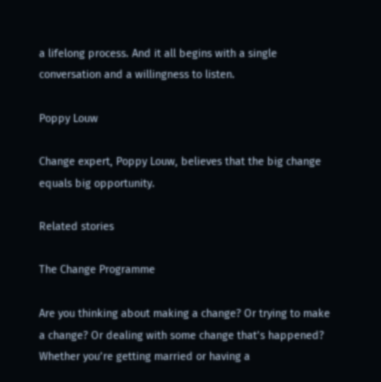a lifelong process. And it all begins with a single conversation and a willingness to listen.

Poppy Louw

Change expert, Poppy Louw, believes that the big change equals big opportunity.

Related stories

The Change Programme

Are you thinking about making a change? Or trying to make a change? Or dealing with some change that’s happened? Whether you’re getting married or having a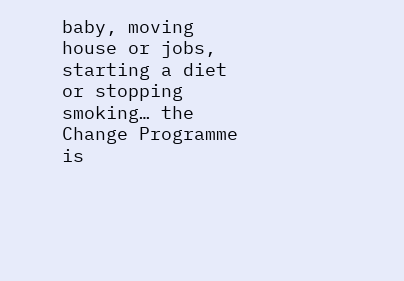baby, moving house or jobs, starting a diet or stopping smoking… the Change Programme is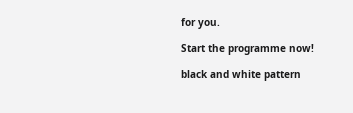for you.

Start the programme now!

black and white pattern